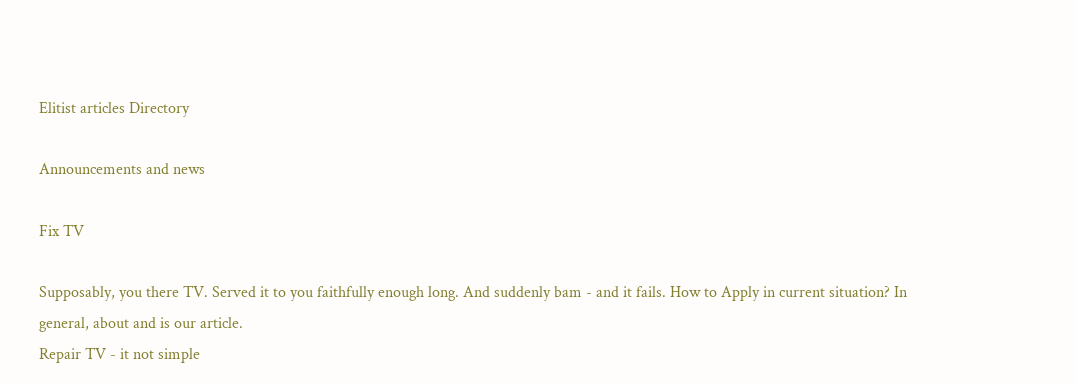Elitist articles Directory

Announcements and news

Fix TV

Supposably, you there TV. Served it to you faithfully enough long. And suddenly bam - and it fails. How to Apply in current situation? In general, about and is our article.
Repair TV - it not simple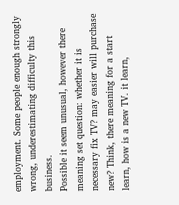employment. Some people enough strongly wrong, underestimating difficulty this business.
Possible it seem unusual, however there meaning set question: whether it is necessary fix TV? may easier will purchase new? Think, there meaning for a start learn, how is a new TV. it learn,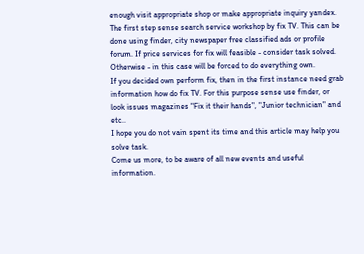enough visit appropriate shop or make appropriate inquiry yandex.
The first step sense search service workshop by fix TV. This can be done using finder, city newspaper free classified ads or profile forum. If price services for fix will feasible - consider task solved. Otherwise - in this case will be forced to do everything own.
If you decided own perform fix, then in the first instance need grab information how do fix TV. For this purpose sense use finder, or look issues magazines "Fix it their hands", "Junior technician" and etc..
I hope you do not vain spent its time and this article may help you solve task.
Come us more, to be aware of all new events and useful information.